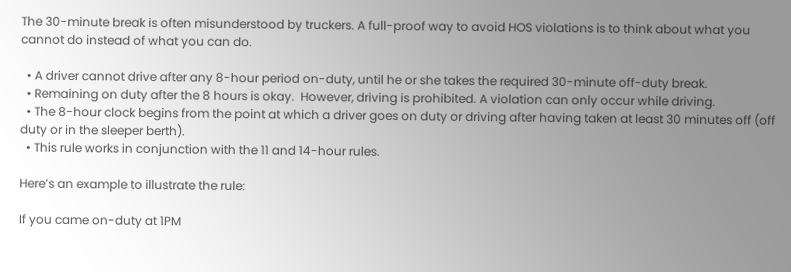The 30-minute break is often misunderstood by truckers. A full-proof way to avoid HOS violations is to think about what you cannot do instead of what you can do.

  • A driver cannot drive after any 8-hour period on-duty, until he or she takes the required 30-minute off-duty break.
  • Remaining on duty after the 8 hours is okay.  However, driving is prohibited. A violation can only occur while driving.
  • The 8-hour clock begins from the point at which a driver goes on duty or driving after having taken at least 30 minutes off (off duty or in the sleeper berth).
  • This rule works in conjunction with the 11 and 14-hour rules.

Here’s an example to illustrate the rule:

If you came on-duty at 1PM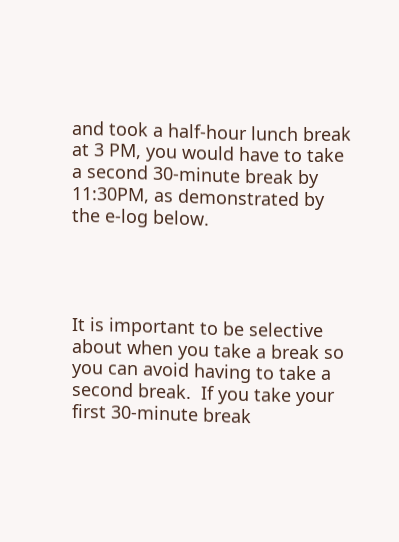and took a half-hour lunch break at 3 PM, you would have to take a second 30-minute break by 11:30PM, as demonstrated by the e-log below.




It is important to be selective about when you take a break so you can avoid having to take a second break.  If you take your first 30-minute break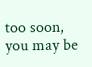too soon, you may be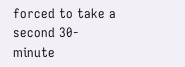forced to take a second 30-minute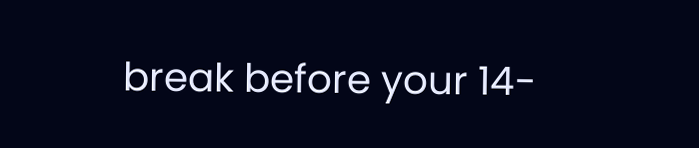break before your 14-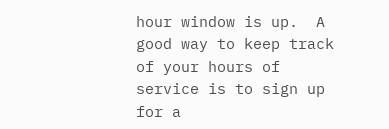hour window is up.  A good way to keep track of your hours of service is to sign up for a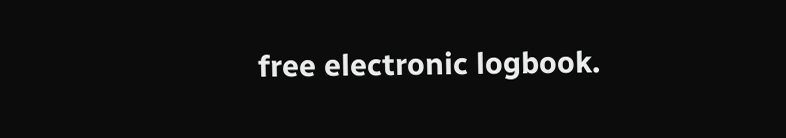free electronic logbook.